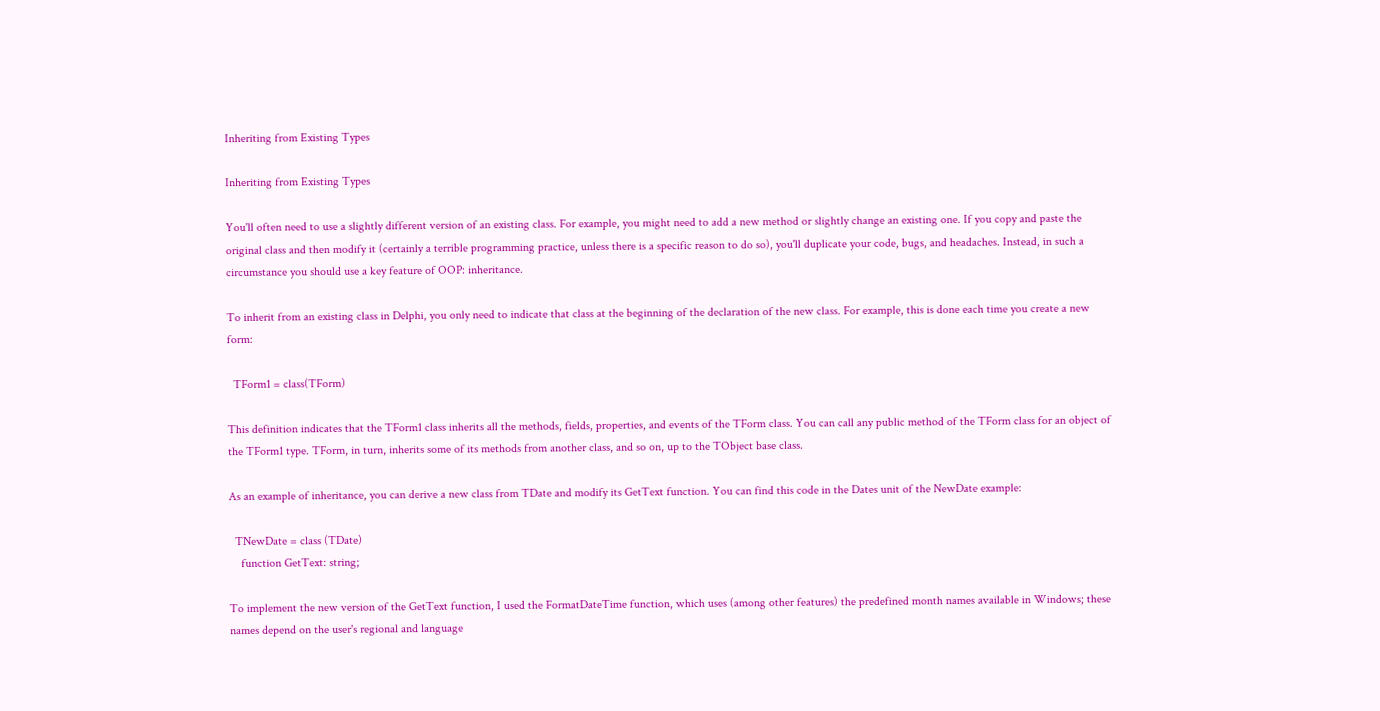Inheriting from Existing Types

Inheriting from Existing Types

You'll often need to use a slightly different version of an existing class. For example, you might need to add a new method or slightly change an existing one. If you copy and paste the original class and then modify it (certainly a terrible programming practice, unless there is a specific reason to do so), you'll duplicate your code, bugs, and headaches. Instead, in such a circumstance you should use a key feature of OOP: inheritance.

To inherit from an existing class in Delphi, you only need to indicate that class at the beginning of the declaration of the new class. For example, this is done each time you create a new form:

  TForm1 = class(TForm)

This definition indicates that the TForm1 class inherits all the methods, fields, properties, and events of the TForm class. You can call any public method of the TForm class for an object of the TForm1 type. TForm, in turn, inherits some of its methods from another class, and so on, up to the TObject base class.

As an example of inheritance, you can derive a new class from TDate and modify its GetText function. You can find this code in the Dates unit of the NewDate example:

  TNewDate = class (TDate)
    function GetText: string;

To implement the new version of the GetText function, I used the FormatDateTime function, which uses (among other features) the predefined month names available in Windows; these names depend on the user's regional and language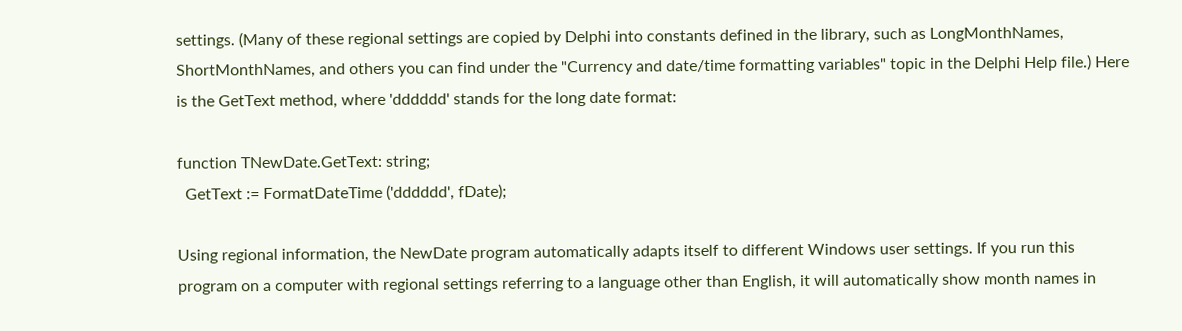settings. (Many of these regional settings are copied by Delphi into constants defined in the library, such as LongMonthNames, ShortMonthNames, and others you can find under the "Currency and date/time formatting variables" topic in the Delphi Help file.) Here is the GetText method, where 'dddddd' stands for the long date format:

function TNewDate.GetText: string;
  GetText := FormatDateTime ('dddddd', fDate);

Using regional information, the NewDate program automatically adapts itself to different Windows user settings. If you run this program on a computer with regional settings referring to a language other than English, it will automatically show month names in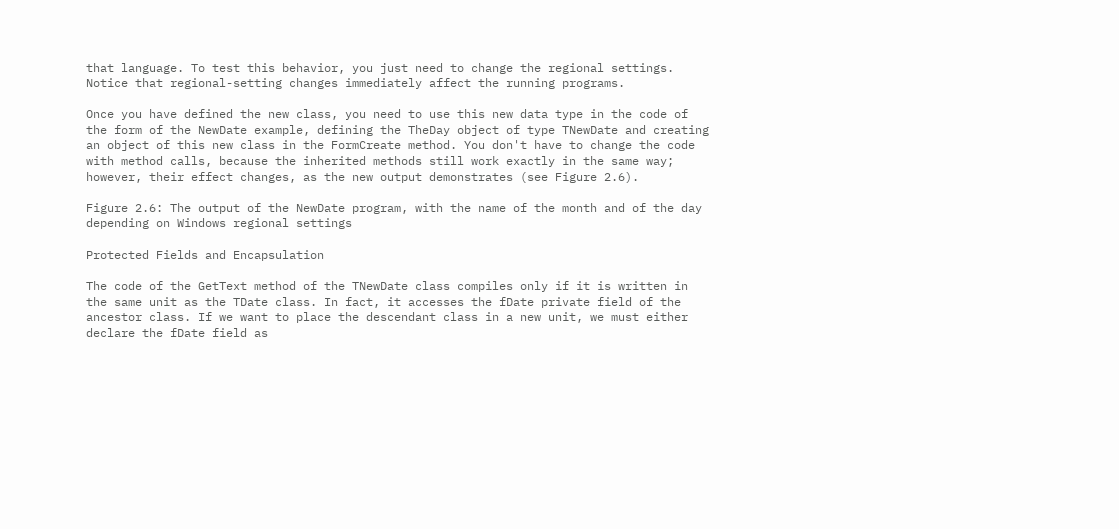that language. To test this behavior, you just need to change the regional settings. Notice that regional-setting changes immediately affect the running programs.

Once you have defined the new class, you need to use this new data type in the code of the form of the NewDate example, defining the TheDay object of type TNewDate and creating an object of this new class in the FormCreate method. You don't have to change the code with method calls, because the inherited methods still work exactly in the same way; however, their effect changes, as the new output demonstrates (see Figure 2.6).

Figure 2.6: The output of the NewDate program, with the name of the month and of the day depending on Windows regional settings

Protected Fields and Encapsulation

The code of the GetText method of the TNewDate class compiles only if it is written in the same unit as the TDate class. In fact, it accesses the fDate private field of the ancestor class. If we want to place the descendant class in a new unit, we must either declare the fDate field as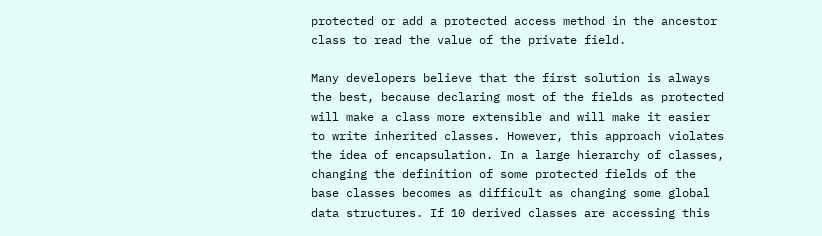protected or add a protected access method in the ancestor class to read the value of the private field.

Many developers believe that the first solution is always the best, because declaring most of the fields as protected will make a class more extensible and will make it easier to write inherited classes. However, this approach violates the idea of encapsulation. In a large hierarchy of classes, changing the definition of some protected fields of the base classes becomes as difficult as changing some global data structures. If 10 derived classes are accessing this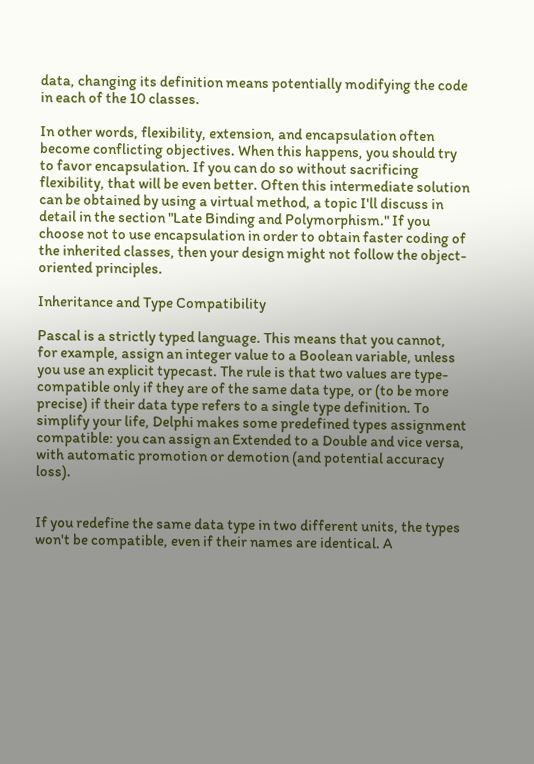data, changing its definition means potentially modifying the code in each of the 10 classes.

In other words, flexibility, extension, and encapsulation often become conflicting objectives. When this happens, you should try to favor encapsulation. If you can do so without sacrificing flexibility, that will be even better. Often this intermediate solution can be obtained by using a virtual method, a topic I'll discuss in detail in the section "Late Binding and Polymorphism." If you choose not to use encapsulation in order to obtain faster coding of the inherited classes, then your design might not follow the object-oriented principles.

Inheritance and Type Compatibility

Pascal is a strictly typed language. This means that you cannot, for example, assign an integer value to a Boolean variable, unless you use an explicit typecast. The rule is that two values are type-compatible only if they are of the same data type, or (to be more precise) if their data type refers to a single type definition. To simplify your life, Delphi makes some predefined types assignment compatible: you can assign an Extended to a Double and vice versa, with automatic promotion or demotion (and potential accuracy loss).


If you redefine the same data type in two different units, the types won't be compatible, even if their names are identical. A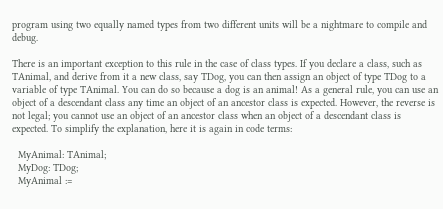program using two equally named types from two different units will be a nightmare to compile and debug.

There is an important exception to this rule in the case of class types. If you declare a class, such as TAnimal, and derive from it a new class, say TDog, you can then assign an object of type TDog to a variable of type TAnimal. You can do so because a dog is an animal! As a general rule, you can use an object of a descendant class any time an object of an ancestor class is expected. However, the reverse is not legal; you cannot use an object of an ancestor class when an object of a descendant class is expected. To simplify the explanation, here it is again in code terms:

  MyAnimal: TAnimal;
  MyDog: TDog;
  MyAnimal :=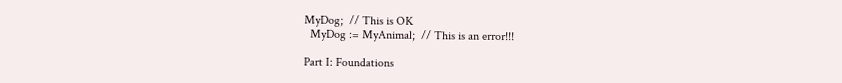MyDog;  // This is OK
  MyDog := MyAnimal;  // This is an error!!!

Part I: Foundations